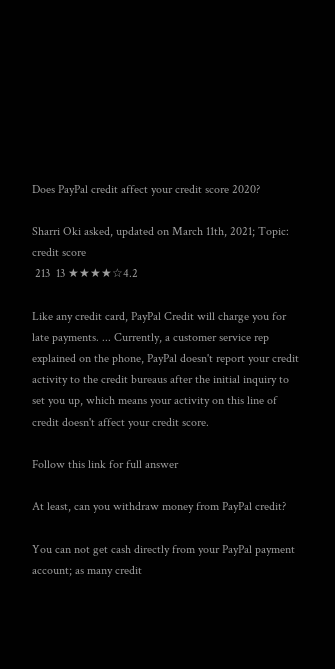Does PayPal credit affect your credit score 2020?

Sharri Oki asked, updated on March 11th, 2021; Topic: credit score
 213  13 ★★★★☆4.2

Like any credit card, PayPal Credit will charge you for late payments. ... Currently, a customer service rep explained on the phone, PayPal doesn't report your credit activity to the credit bureaus after the initial inquiry to set you up, which means your activity on this line of credit doesn't affect your credit score.

Follow this link for full answer

At least, can you withdraw money from PayPal credit?

You can not get cash directly from your PayPal payment account; as many credit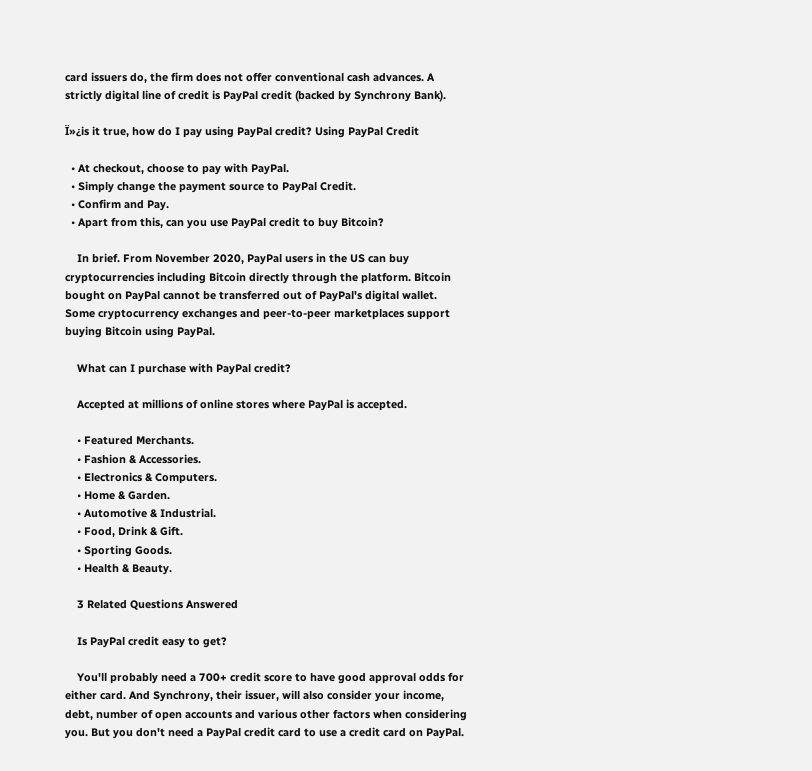card issuers do, the firm does not offer conventional cash advances. A strictly digital line of credit is PayPal credit (backed by Synchrony Bank).

Ï»¿is it true, how do I pay using PayPal credit? Using PayPal Credit

  • At checkout, choose to pay with PayPal.
  • Simply change the payment source to PayPal Credit.
  • Confirm and Pay.
  • Apart from this, can you use PayPal credit to buy Bitcoin?

    In brief. From November 2020, PayPal users in the US can buy cryptocurrencies including Bitcoin directly through the platform. Bitcoin bought on PayPal cannot be transferred out of PayPal's digital wallet. Some cryptocurrency exchanges and peer-to-peer marketplaces support buying Bitcoin using PayPal.

    What can I purchase with PayPal credit?

    Accepted at millions of online stores where PayPal is accepted.

    • Featured Merchants.
    • Fashion & Accessories.
    • Electronics & Computers.
    • Home & Garden.
    • Automotive & Industrial.
    • Food, Drink & Gift.
    • Sporting Goods.
    • Health & Beauty.

    3 Related Questions Answered

    Is PayPal credit easy to get?

    You'll probably need a 700+ credit score to have good approval odds for either card. And Synchrony, their issuer, will also consider your income, debt, number of open accounts and various other factors when considering you. But you don't need a PayPal credit card to use a credit card on PayPal.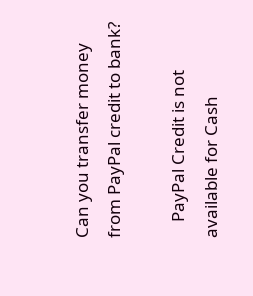Can you transfer money from PayPal credit to bank?

    PayPal Credit is not available for Cash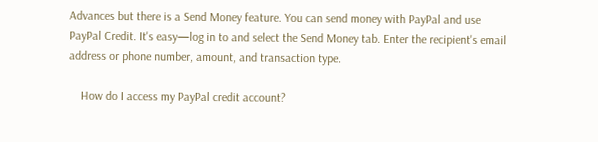Advances but there is a Send Money feature. You can send money with PayPal and use PayPal Credit. It's easy—log in to and select the Send Money tab. Enter the recipient's email address or phone number, amount, and transaction type.

    How do I access my PayPal credit account?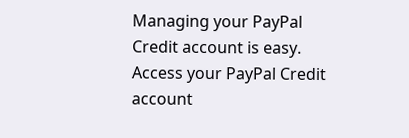Managing your PayPal Credit account is easy. Access your PayPal Credit account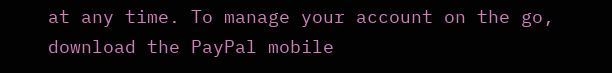at any time. To manage your account on the go, download the PayPal mobile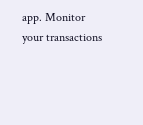app. Monitor your transactions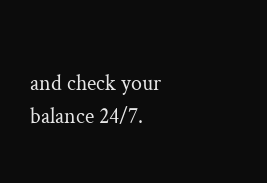and check your balance 24/7.